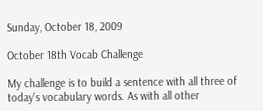Sunday, October 18, 2009

October 18th Vocab Challenge

My challenge is to build a sentence with all three of today's vocabulary words. As with all other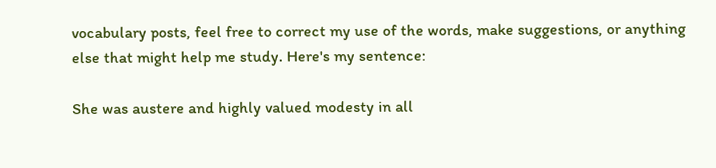vocabulary posts, feel free to correct my use of the words, make suggestions, or anything else that might help me study. Here's my sentence:

She was austere and highly valued modesty in all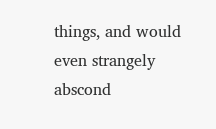things, and would even strangely abscond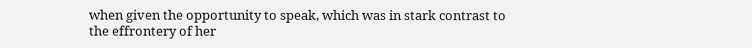when given the opportunity to speak, which was in stark contrast to the effrontery of her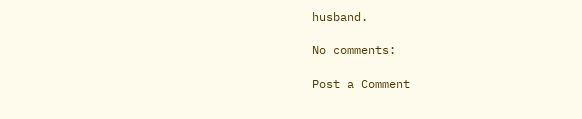husband.

No comments:

Post a Comment